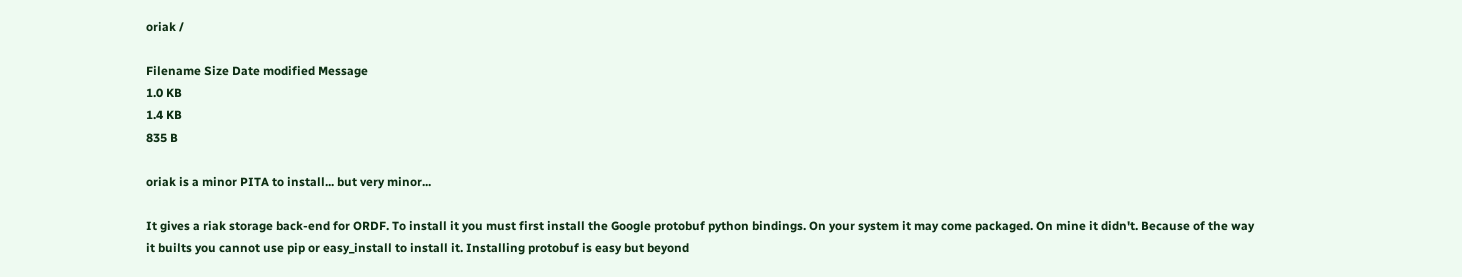oriak /

Filename Size Date modified Message
1.0 KB
1.4 KB
835 B

oriak is a minor PITA to install... but very minor...

It gives a riak storage back-end for ORDF. To install it you must first install the Google protobuf python bindings. On your system it may come packaged. On mine it didn't. Because of the way it builts you cannot use pip or easy_install to install it. Installing protobuf is easy but beyond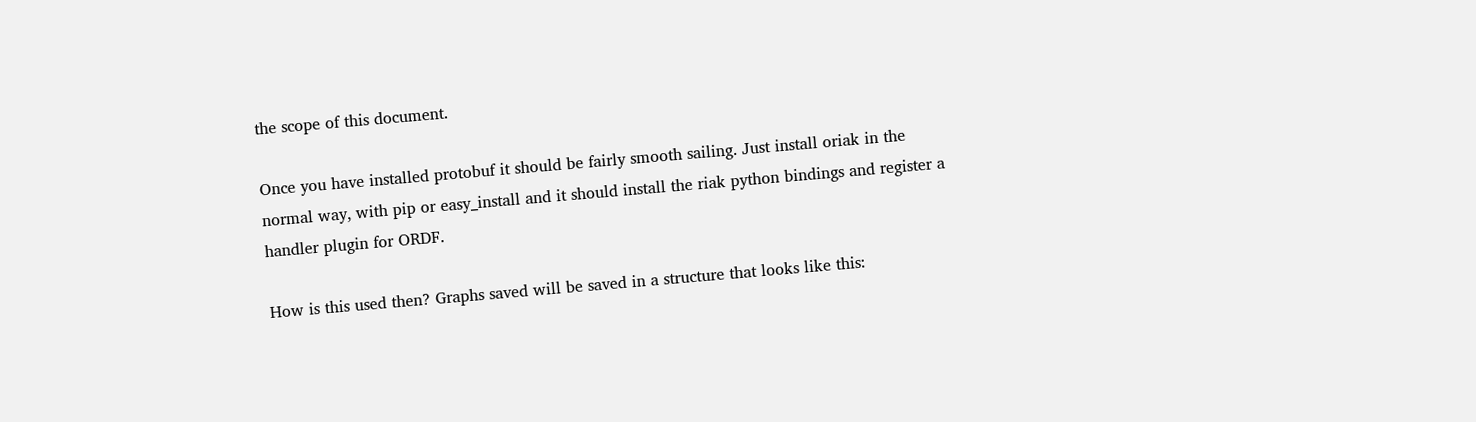the scope of this document.

Once you have installed protobuf it should be fairly smooth sailing. Just install oriak in the normal way, with pip or easy_install and it should install the riak python bindings and register a handler plugin for ORDF.

How is this used then? Graphs saved will be saved in a structure that looks like this: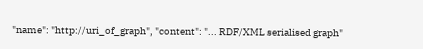"name": "http://uri_of_graph", "content": "... RDF/XML serialised graph"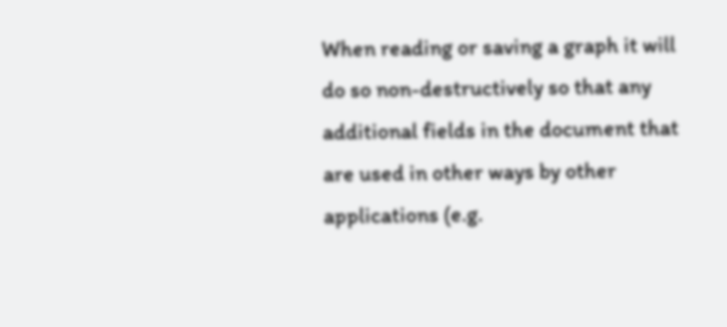When reading or saving a graph it will do so non-destructively so that any additional fields in the document that are used in other ways by other applications (e.g.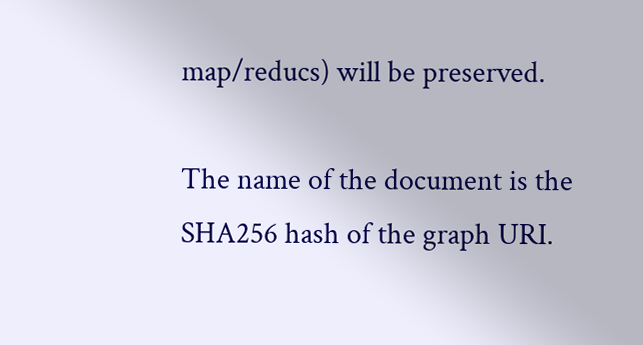map/reducs) will be preserved.

The name of the document is the SHA256 hash of the graph URI.